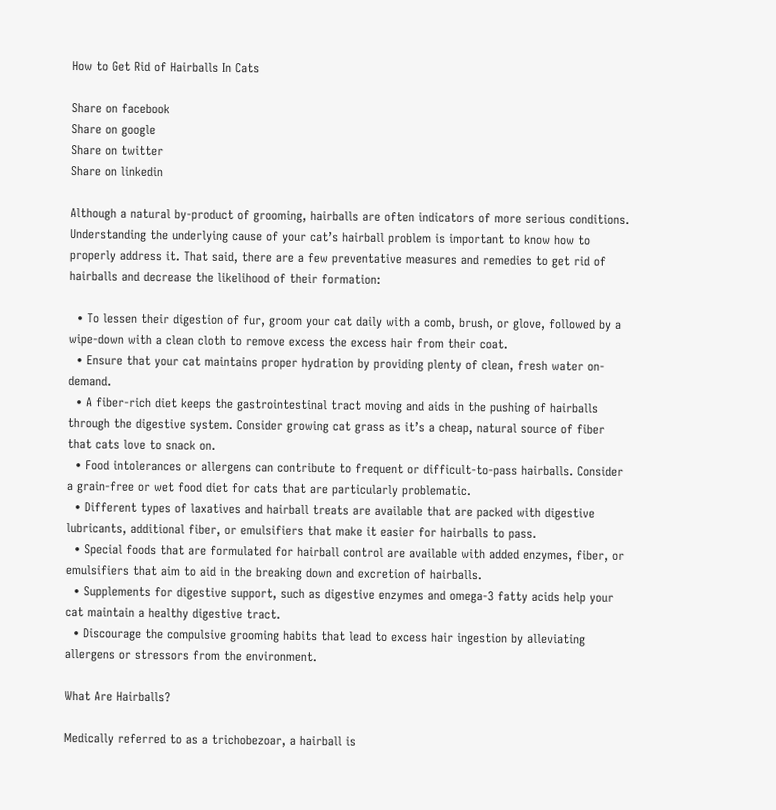How to Get Rid of Hairballs In Cats

Share on facebook
Share on google
Share on twitter
Share on linkedin

Although a natural by-product of grooming, hairballs are often indicators of more serious conditions. Understanding the underlying cause of your cat’s hairball problem is important to know how to properly address it. That said, there are a few preventative measures and remedies to get rid of hairballs and decrease the likelihood of their formation:

  • To lessen their digestion of fur, groom your cat daily with a comb, brush, or glove, followed by a wipe-down with a clean cloth to remove excess the excess hair from their coat.
  • Ensure that your cat maintains proper hydration by providing plenty of clean, fresh water on-demand.
  • A fiber-rich diet keeps the gastrointestinal tract moving and aids in the pushing of hairballs through the digestive system. Consider growing cat grass as it’s a cheap, natural source of fiber that cats love to snack on.
  • Food intolerances or allergens can contribute to frequent or difficult-to-pass hairballs. Consider a grain-free or wet food diet for cats that are particularly problematic.
  • Different types of laxatives and hairball treats are available that are packed with digestive lubricants, additional fiber, or emulsifiers that make it easier for hairballs to pass.
  • Special foods that are formulated for hairball control are available with added enzymes, fiber, or emulsifiers that aim to aid in the breaking down and excretion of hairballs.
  • Supplements for digestive support, such as digestive enzymes and omega-3 fatty acids help your cat maintain a healthy digestive tract.
  • Discourage the compulsive grooming habits that lead to excess hair ingestion by alleviating allergens or stressors from the environment.

What Are Hairballs?

Medically referred to as a trichobezoar, a hairball is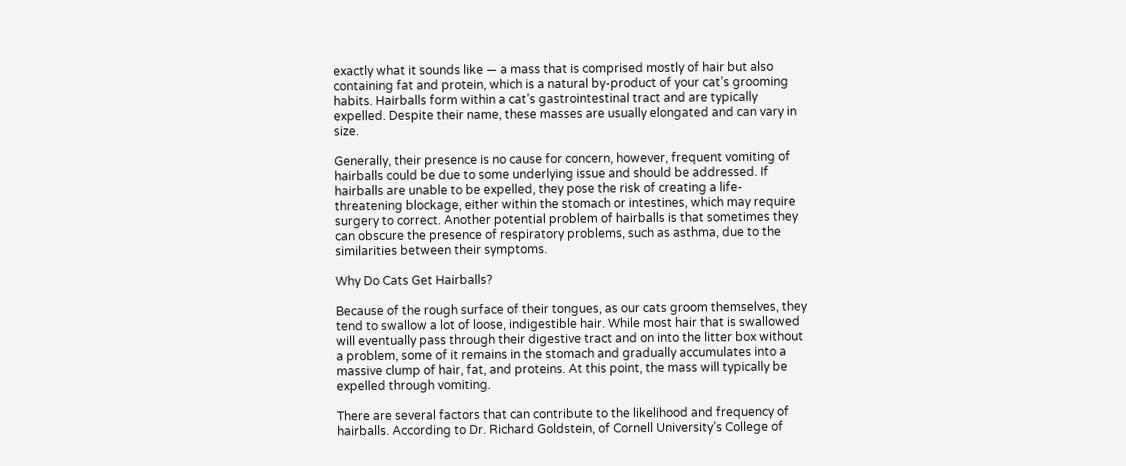exactly what it sounds like — a mass that is comprised mostly of hair but also containing fat and protein, which is a natural by-product of your cat’s grooming habits. Hairballs form within a cat’s gastrointestinal tract and are typically expelled. Despite their name, these masses are usually elongated and can vary in size.

Generally, their presence is no cause for concern, however, frequent vomiting of hairballs could be due to some underlying issue and should be addressed. If hairballs are unable to be expelled, they pose the risk of creating a life-threatening blockage, either within the stomach or intestines, which may require surgery to correct. Another potential problem of hairballs is that sometimes they can obscure the presence of respiratory problems, such as asthma, due to the similarities between their symptoms.

Why Do Cats Get Hairballs?

Because of the rough surface of their tongues, as our cats groom themselves, they tend to swallow a lot of loose, indigestible hair. While most hair that is swallowed will eventually pass through their digestive tract and on into the litter box without a problem, some of it remains in the stomach and gradually accumulates into a massive clump of hair, fat, and proteins. At this point, the mass will typically be expelled through vomiting.

There are several factors that can contribute to the likelihood and frequency of hairballs. According to Dr. Richard Goldstein, of Cornell University’s College of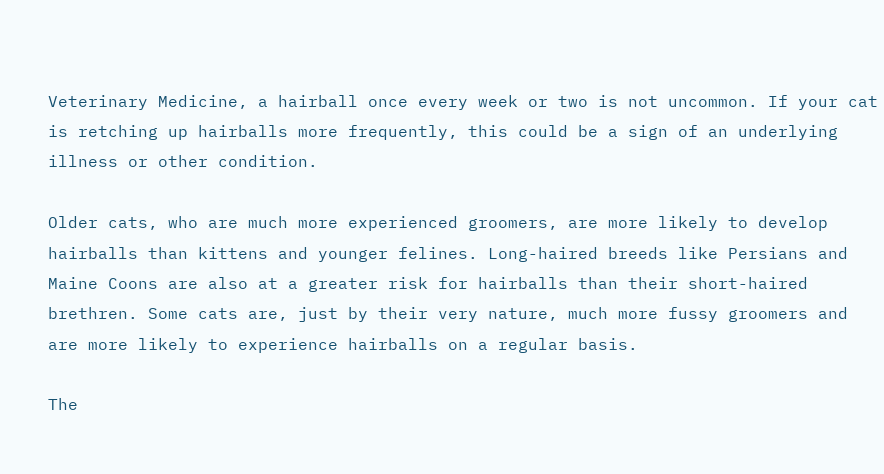Veterinary Medicine, a hairball once every week or two is not uncommon. If your cat is retching up hairballs more frequently, this could be a sign of an underlying illness or other condition.

Older cats, who are much more experienced groomers, are more likely to develop hairballs than kittens and younger felines. Long-haired breeds like Persians and Maine Coons are also at a greater risk for hairballs than their short-haired brethren. Some cats are, just by their very nature, much more fussy groomers and are more likely to experience hairballs on a regular basis.

The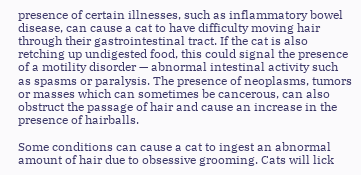presence of certain illnesses, such as inflammatory bowel disease, can cause a cat to have difficulty moving hair through their gastrointestinal tract. If the cat is also retching up undigested food, this could signal the presence of a motility disorder — abnormal intestinal activity such as spasms or paralysis. The presence of neoplasms, tumors or masses which can sometimes be cancerous, can also obstruct the passage of hair and cause an increase in the presence of hairballs.

Some conditions can cause a cat to ingest an abnormal amount of hair due to obsessive grooming. Cats will lick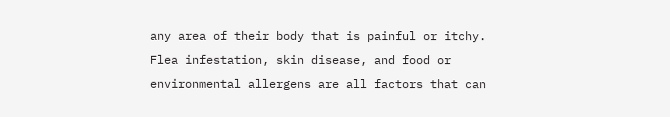any area of their body that is painful or itchy. Flea infestation, skin disease, and food or environmental allergens are all factors that can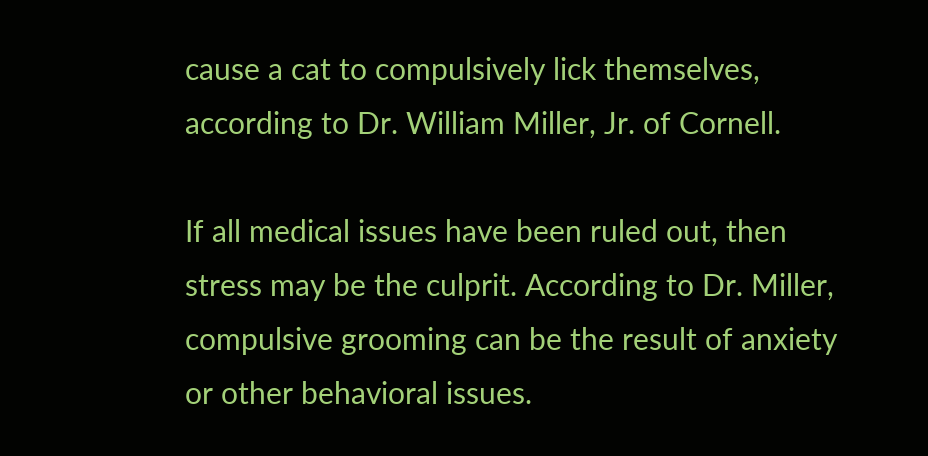cause a cat to compulsively lick themselves, according to Dr. William Miller, Jr. of Cornell.

If all medical issues have been ruled out, then stress may be the culprit. According to Dr. Miller, compulsive grooming can be the result of anxiety or other behavioral issues.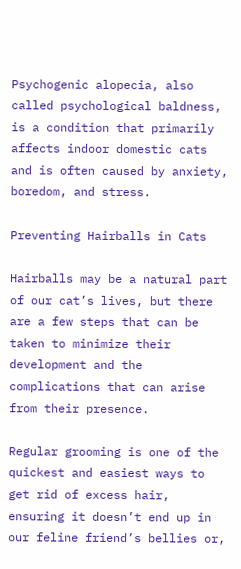Psychogenic alopecia, also called psychological baldness, is a condition that primarily affects indoor domestic cats and is often caused by anxiety, boredom, and stress.

Preventing Hairballs in Cats

Hairballs may be a natural part of our cat’s lives, but there are a few steps that can be taken to minimize their development and the complications that can arise from their presence.

Regular grooming is one of the quickest and easiest ways to get rid of excess hair, ensuring it doesn’t end up in our feline friend’s bellies or,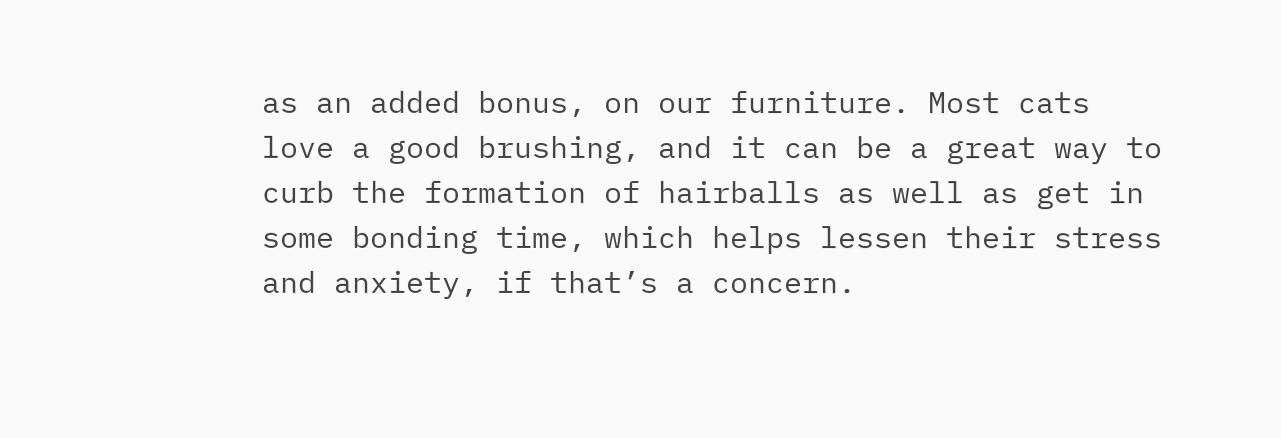as an added bonus, on our furniture. Most cats love a good brushing, and it can be a great way to curb the formation of hairballs as well as get in some bonding time, which helps lessen their stress and anxiety, if that’s a concern.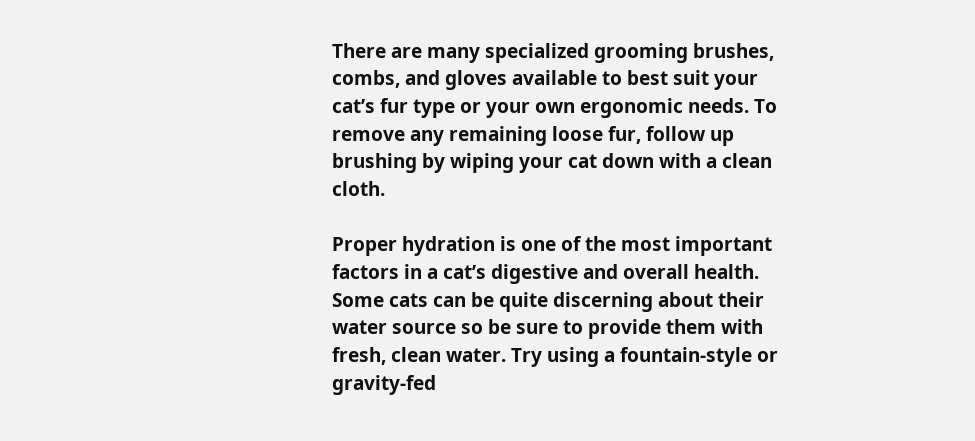There are many specialized grooming brushes, combs, and gloves available to best suit your cat’s fur type or your own ergonomic needs. To remove any remaining loose fur, follow up brushing by wiping your cat down with a clean cloth.

Proper hydration is one of the most important factors in a cat’s digestive and overall health. Some cats can be quite discerning about their water source so be sure to provide them with fresh, clean water. Try using a fountain-style or gravity-fed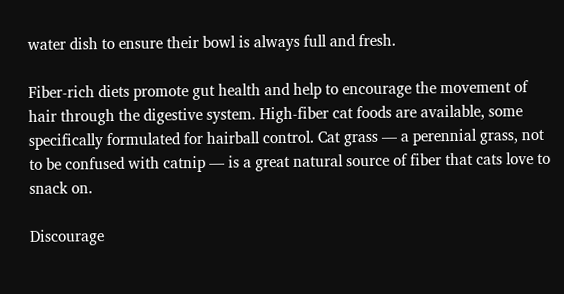water dish to ensure their bowl is always full and fresh.

Fiber-rich diets promote gut health and help to encourage the movement of hair through the digestive system. High-fiber cat foods are available, some specifically formulated for hairball control. Cat grass — a perennial grass, not to be confused with catnip — is a great natural source of fiber that cats love to snack on.

Discourage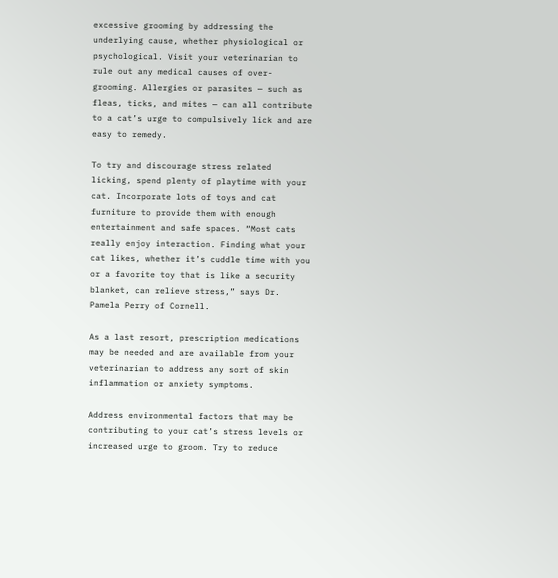excessive grooming by addressing the underlying cause, whether physiological or psychological. Visit your veterinarian to rule out any medical causes of over-grooming. Allergies or parasites — such as fleas, ticks, and mites — can all contribute to a cat’s urge to compulsively lick and are easy to remedy.

To try and discourage stress related licking, spend plenty of playtime with your cat. Incorporate lots of toys and cat furniture to provide them with enough entertainment and safe spaces. “Most cats really enjoy interaction. Finding what your cat likes, whether it’s cuddle time with you or a favorite toy that is like a security blanket, can relieve stress,” says Dr. Pamela Perry of Cornell.

As a last resort, prescription medications may be needed and are available from your veterinarian to address any sort of skin inflammation or anxiety symptoms.

Address environmental factors that may be contributing to your cat’s stress levels or increased urge to groom. Try to reduce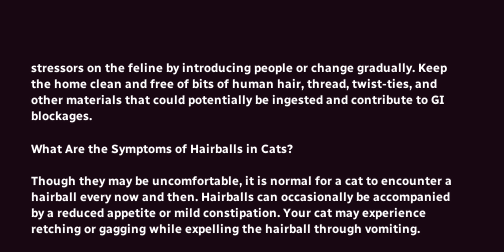stressors on the feline by introducing people or change gradually. Keep the home clean and free of bits of human hair, thread, twist-ties, and other materials that could potentially be ingested and contribute to GI blockages.

What Are the Symptoms of Hairballs in Cats?

Though they may be uncomfortable, it is normal for a cat to encounter a hairball every now and then. Hairballs can occasionally be accompanied by a reduced appetite or mild constipation. Your cat may experience retching or gagging while expelling the hairball through vomiting.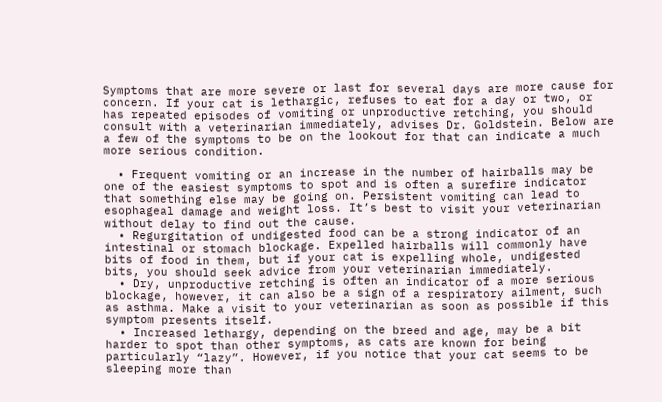Symptoms that are more severe or last for several days are more cause for concern. If your cat is lethargic, refuses to eat for a day or two, or has repeated episodes of vomiting or unproductive retching, you should consult with a veterinarian immediately, advises Dr. Goldstein. Below are a few of the symptoms to be on the lookout for that can indicate a much more serious condition.

  • Frequent vomiting or an increase in the number of hairballs may be one of the easiest symptoms to spot and is often a surefire indicator that something else may be going on. Persistent vomiting can lead to esophageal damage and weight loss. It’s best to visit your veterinarian without delay to find out the cause.
  • Regurgitation of undigested food can be a strong indicator of an intestinal or stomach blockage. Expelled hairballs will commonly have bits of food in them, but if your cat is expelling whole, undigested bits, you should seek advice from your veterinarian immediately.
  • Dry, unproductive retching is often an indicator of a more serious blockage, however, it can also be a sign of a respiratory ailment, such as asthma. Make a visit to your veterinarian as soon as possible if this symptom presents itself.
  • Increased lethargy, depending on the breed and age, may be a bit harder to spot than other symptoms, as cats are known for being particularly “lazy”. However, if you notice that your cat seems to be sleeping more than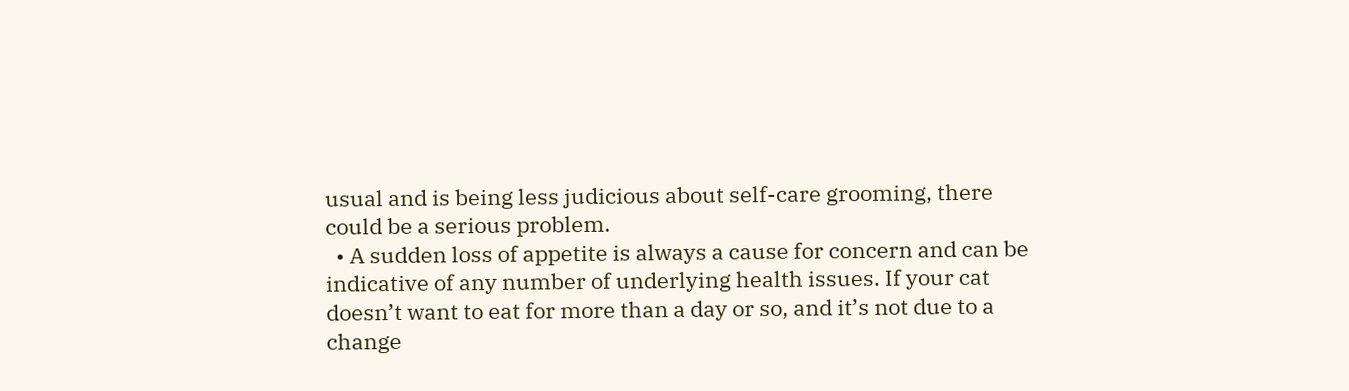usual and is being less judicious about self-care grooming, there could be a serious problem.
  • A sudden loss of appetite is always a cause for concern and can be indicative of any number of underlying health issues. If your cat doesn’t want to eat for more than a day or so, and it’s not due to a change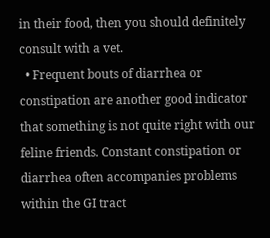in their food, then you should definitely consult with a vet.
  • Frequent bouts of diarrhea or constipation are another good indicator that something is not quite right with our feline friends. Constant constipation or diarrhea often accompanies problems within the GI tract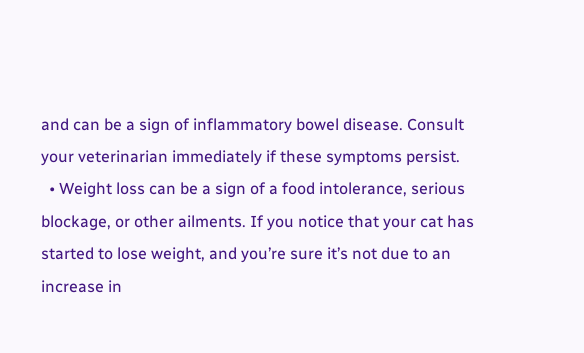and can be a sign of inflammatory bowel disease. Consult your veterinarian immediately if these symptoms persist.
  • Weight loss can be a sign of a food intolerance, serious blockage, or other ailments. If you notice that your cat has started to lose weight, and you’re sure it’s not due to an increase in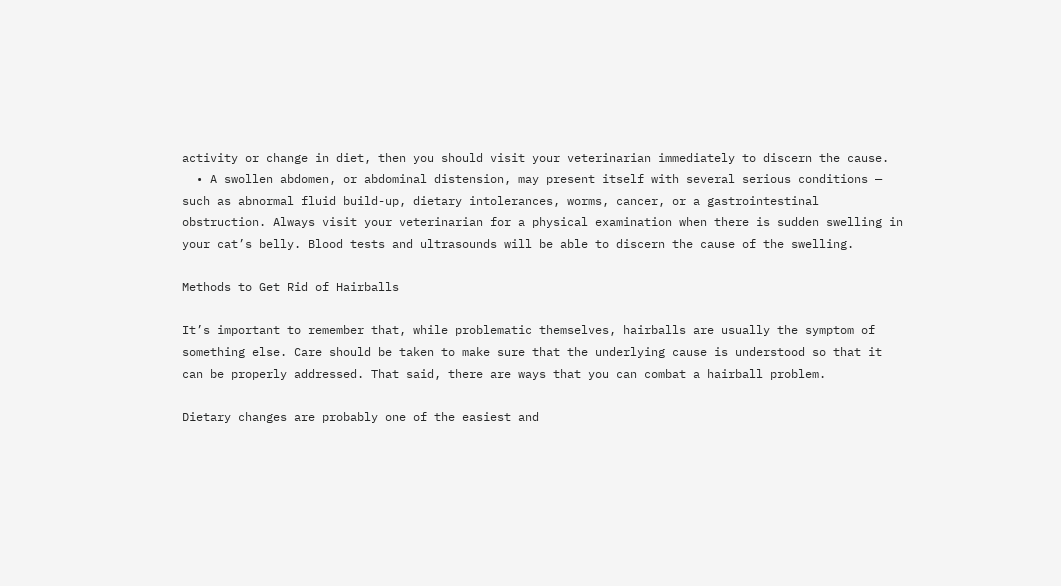activity or change in diet, then you should visit your veterinarian immediately to discern the cause.
  • A swollen abdomen, or abdominal distension, may present itself with several serious conditions — such as abnormal fluid build-up, dietary intolerances, worms, cancer, or a gastrointestinal obstruction. Always visit your veterinarian for a physical examination when there is sudden swelling in your cat’s belly. Blood tests and ultrasounds will be able to discern the cause of the swelling.

Methods to Get Rid of Hairballs

It’s important to remember that, while problematic themselves, hairballs are usually the symptom of something else. Care should be taken to make sure that the underlying cause is understood so that it can be properly addressed. That said, there are ways that you can combat a hairball problem.

Dietary changes are probably one of the easiest and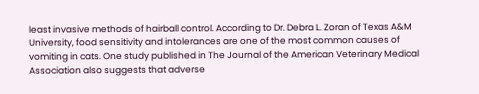least invasive methods of hairball control. According to Dr. Debra L. Zoran of Texas A&M University, food sensitivity and intolerances are one of the most common causes of vomiting in cats. One study published in The Journal of the American Veterinary Medical Association also suggests that adverse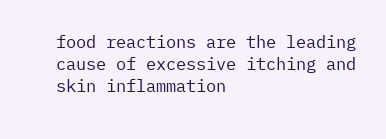food reactions are the leading cause of excessive itching and skin inflammation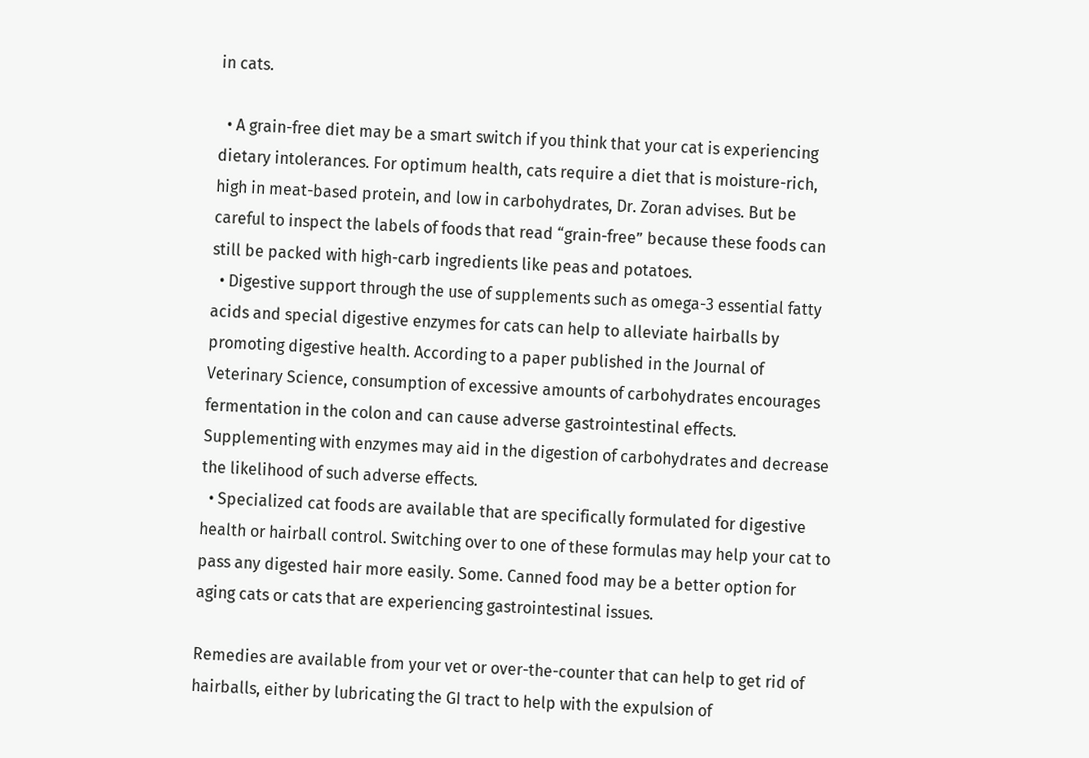in cats.

  • A grain-free diet may be a smart switch if you think that your cat is experiencing dietary intolerances. For optimum health, cats require a diet that is moisture-rich, high in meat-based protein, and low in carbohydrates, Dr. Zoran advises. But be careful to inspect the labels of foods that read “grain-free” because these foods can still be packed with high-carb ingredients like peas and potatoes.
  • Digestive support through the use of supplements such as omega-3 essential fatty acids and special digestive enzymes for cats can help to alleviate hairballs by promoting digestive health. According to a paper published in the Journal of Veterinary Science, consumption of excessive amounts of carbohydrates encourages fermentation in the colon and can cause adverse gastrointestinal effects. Supplementing with enzymes may aid in the digestion of carbohydrates and decrease the likelihood of such adverse effects.
  • Specialized cat foods are available that are specifically formulated for digestive health or hairball control. Switching over to one of these formulas may help your cat to pass any digested hair more easily. Some. Canned food may be a better option for aging cats or cats that are experiencing gastrointestinal issues.

Remedies are available from your vet or over-the-counter that can help to get rid of hairballs, either by lubricating the GI tract to help with the expulsion of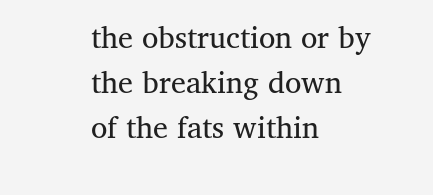the obstruction or by the breaking down of the fats within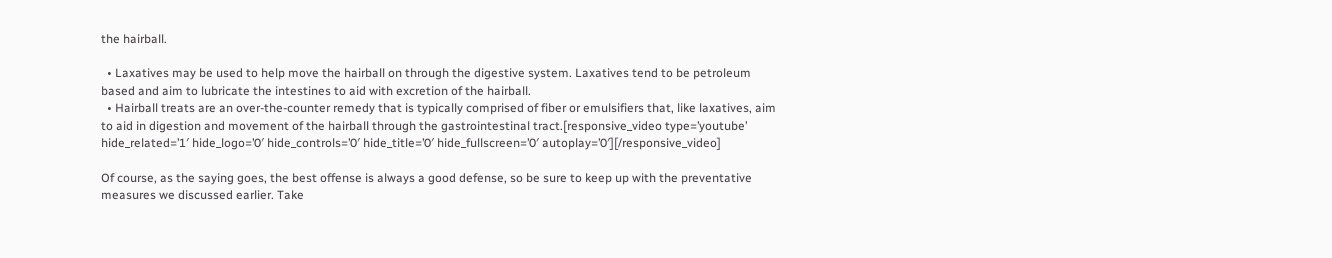the hairball.

  • Laxatives may be used to help move the hairball on through the digestive system. Laxatives tend to be petroleum based and aim to lubricate the intestines to aid with excretion of the hairball.
  • Hairball treats are an over-the-counter remedy that is typically comprised of fiber or emulsifiers that, like laxatives, aim to aid in digestion and movement of the hairball through the gastrointestinal tract.[responsive_video type=’youtube’ hide_related=’1′ hide_logo=’0′ hide_controls=’0′ hide_title=’0′ hide_fullscreen=’0′ autoplay=’0′][/responsive_video]

Of course, as the saying goes, the best offense is always a good defense, so be sure to keep up with the preventative measures we discussed earlier. Take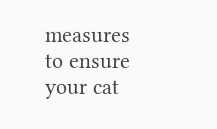measures to ensure your cat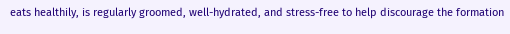eats healthily, is regularly groomed, well-hydrated, and stress-free to help discourage the formation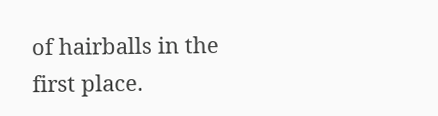of hairballs in the first place.